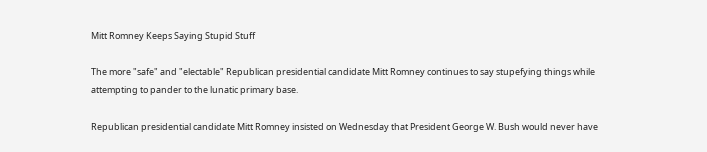Mitt Romney Keeps Saying Stupid Stuff

The more "safe" and "electable" Republican presidential candidate Mitt Romney continues to say stupefying things while attempting to pander to the lunatic primary base.

Republican presidential candidate Mitt Romney insisted on Wednesday that President George W. Bush would never have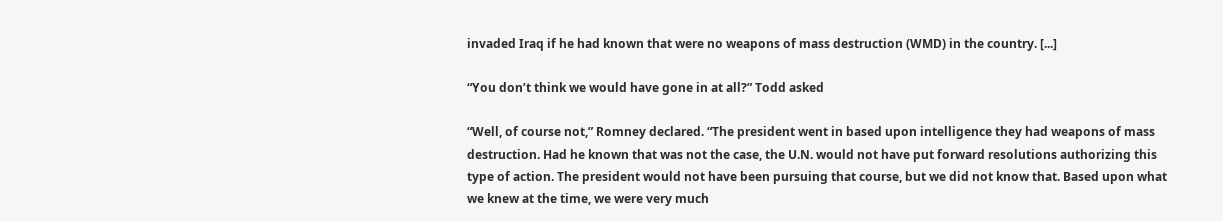invaded Iraq if he had known that were no weapons of mass destruction (WMD) in the country. [...]

“You don’t think we would have gone in at all?” Todd asked

“Well, of course not,” Romney declared. “The president went in based upon intelligence they had weapons of mass destruction. Had he known that was not the case, the U.N. would not have put forward resolutions authorizing this type of action. The president would not have been pursuing that course, but we did not know that. Based upon what we knew at the time, we were very much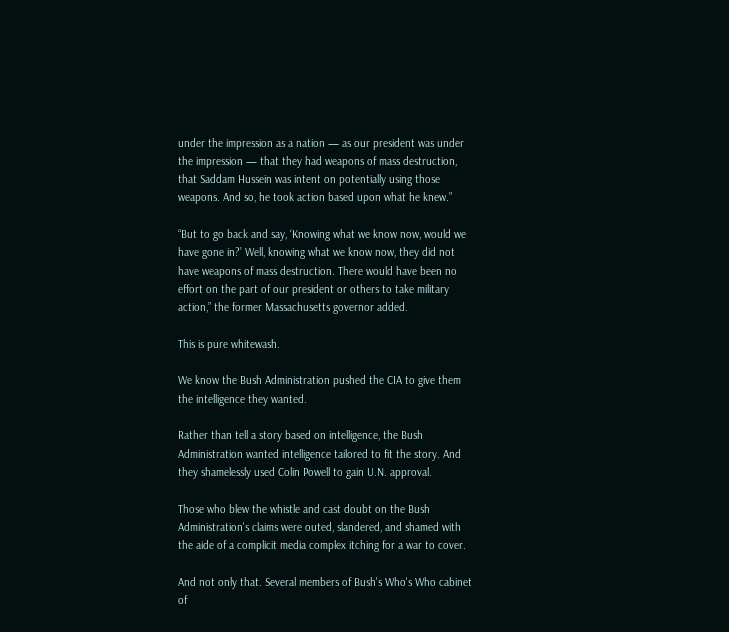under the impression as a nation — as our president was under the impression — that they had weapons of mass destruction, that Saddam Hussein was intent on potentially using those weapons. And so, he took action based upon what he knew.”

“But to go back and say, ‘Knowing what we know now, would we have gone in?’ Well, knowing what we know now, they did not have weapons of mass destruction. There would have been no effort on the part of our president or others to take military action,” the former Massachusetts governor added.

This is pure whitewash.

We know the Bush Administration pushed the CIA to give them the intelligence they wanted.

Rather than tell a story based on intelligence, the Bush Administration wanted intelligence tailored to fit the story. And they shamelessly used Colin Powell to gain U.N. approval.

Those who blew the whistle and cast doubt on the Bush Administration's claims were outed, slandered, and shamed with the aide of a complicit media complex itching for a war to cover.

And not only that. Several members of Bush's Who's Who cabinet of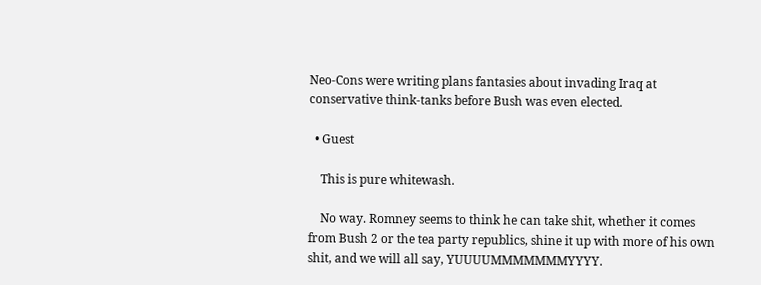Neo-Cons were writing plans fantasies about invading Iraq at conservative think-tanks before Bush was even elected.

  • Guest

    This is pure whitewash.

    No way. Romney seems to think he can take shit, whether it comes from Bush 2 or the tea party republics, shine it up with more of his own shit, and we will all say, YUUUUMMMMMMMYYYY.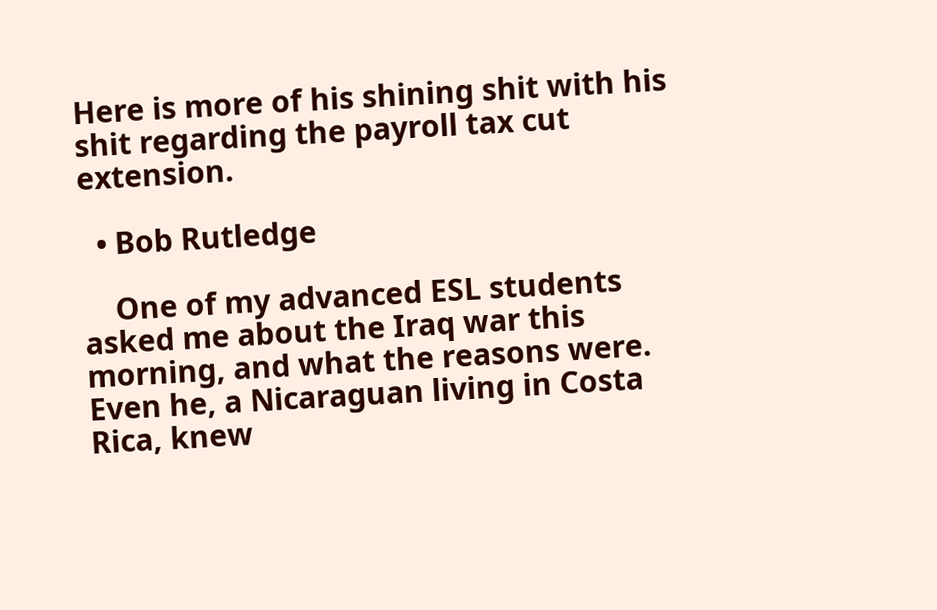Here is more of his shining shit with his shit regarding the payroll tax cut extension.

  • Bob Rutledge

    One of my advanced ESL students asked me about the Iraq war this morning, and what the reasons were. Even he, a Nicaraguan living in Costa Rica, knew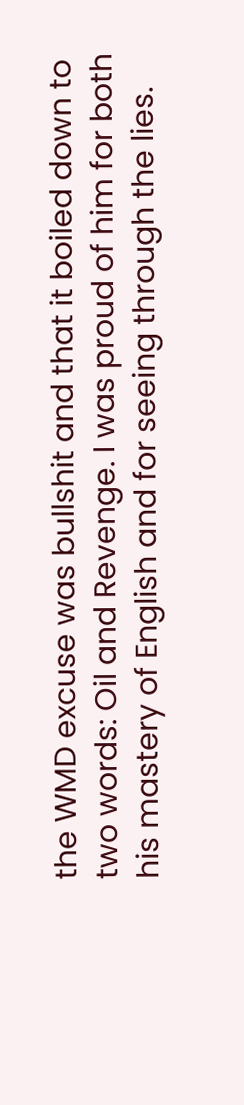the WMD excuse was bullshit and that it boiled down to two words: Oil and Revenge. I was proud of him for both his mastery of English and for seeing through the lies.